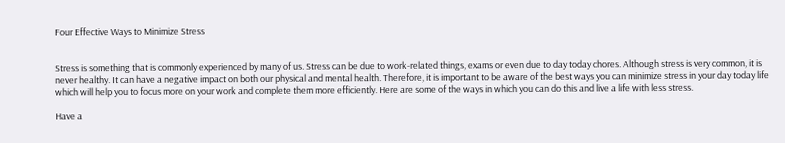Four Effective Ways to Minimize Stress


Stress is something that is commonly experienced by many of us. Stress can be due to work-related things, exams or even due to day today chores. Although stress is very common, it is never healthy. It can have a negative impact on both our physical and mental health. Therefore, it is important to be aware of the best ways you can minimize stress in your day today life which will help you to focus more on your work and complete them more efficiently. Here are some of the ways in which you can do this and live a life with less stress.

Have a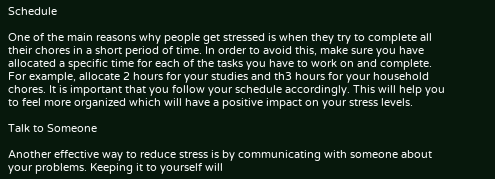Schedule

One of the main reasons why people get stressed is when they try to complete all their chores in a short period of time. In order to avoid this, make sure you have allocated a specific time for each of the tasks you have to work on and complete. For example, allocate 2 hours for your studies and th3 hours for your household chores. It is important that you follow your schedule accordingly. This will help you to feel more organized which will have a positive impact on your stress levels.

Talk to Someone

Another effective way to reduce stress is by communicating with someone about your problems. Keeping it to yourself will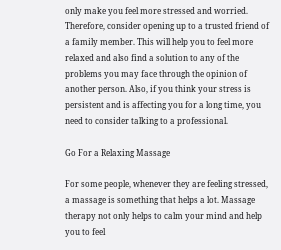only make you feel more stressed and worried. Therefore, consider opening up to a trusted friend of a family member. This will help you to feel more relaxed and also find a solution to any of the problems you may face through the opinion of another person. Also, if you think your stress is persistent and is affecting you for a long time, you need to consider talking to a professional.

Go For a Relaxing Massage

For some people, whenever they are feeling stressed, a massage is something that helps a lot. Massage therapy not only helps to calm your mind and help you to feel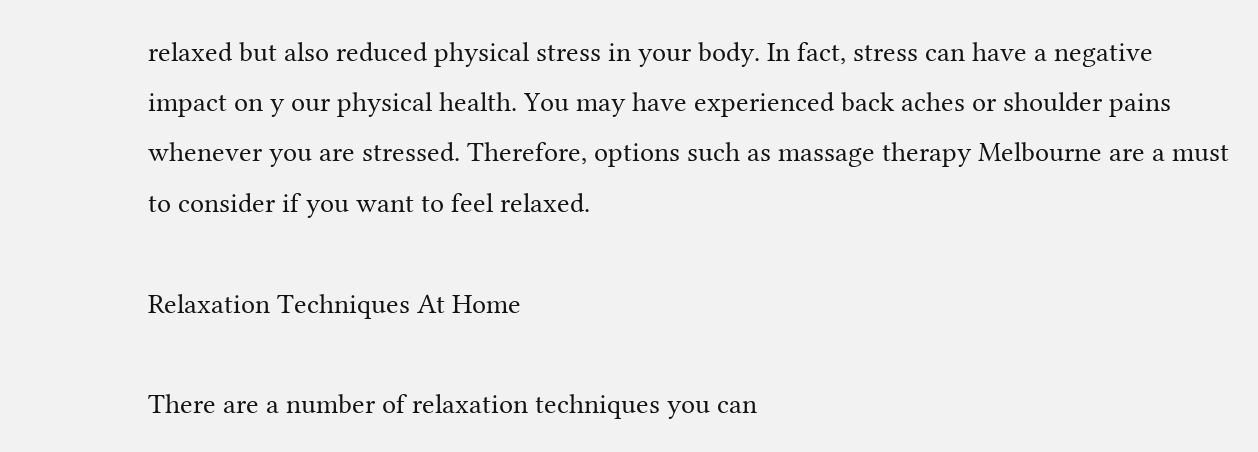relaxed but also reduced physical stress in your body. In fact, stress can have a negative impact on y our physical health. You may have experienced back aches or shoulder pains whenever you are stressed. Therefore, options such as massage therapy Melbourne are a must to consider if you want to feel relaxed.

Relaxation Techniques At Home

There are a number of relaxation techniques you can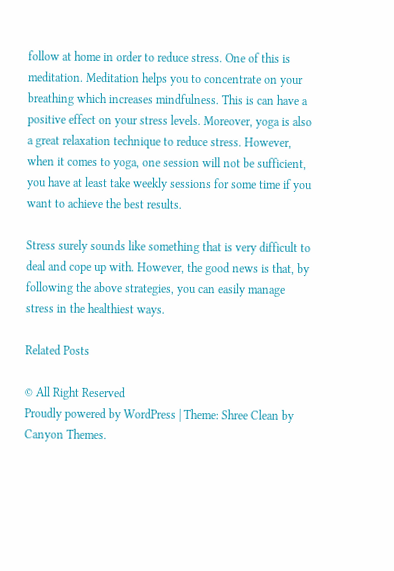follow at home in order to reduce stress. One of this is meditation. Meditation helps you to concentrate on your breathing which increases mindfulness. This is can have a positive effect on your stress levels. Moreover, yoga is also a great relaxation technique to reduce stress. However, when it comes to yoga, one session will not be sufficient, you have at least take weekly sessions for some time if you want to achieve the best results.

Stress surely sounds like something that is very difficult to deal and cope up with. However, the good news is that, by following the above strategies, you can easily manage stress in the healthiest ways.

Related Posts

© All Right Reserved
Proudly powered by WordPress | Theme: Shree Clean by Canyon Themes.